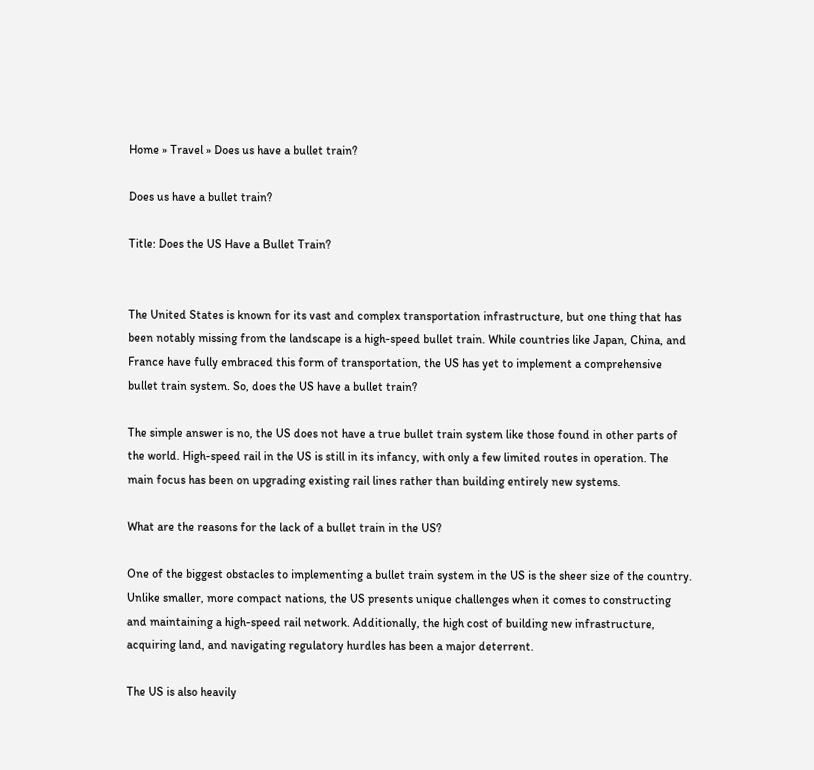Home » Travel » Does us have a bullet train?

Does us have a bullet train?

Title: Does the US Have a Bullet Train?


The United States is known for its vast and complex transportation infrastructure, but one thing that has been notably missing from the landscape is a high-speed bullet train. While countries like Japan, China, and France have fully embraced this form of transportation, the US has yet to implement a comprehensive bullet train system. So, does the US have a bullet train?

The simple answer is no, the US does not have a true bullet train system like those found in other parts of the world. High-speed rail in the US is still in its infancy, with only a few limited routes in operation. The main focus has been on upgrading existing rail lines rather than building entirely new systems.

What are the reasons for the lack of a bullet train in the US?

One of the biggest obstacles to implementing a bullet train system in the US is the sheer size of the country. Unlike smaller, more compact nations, the US presents unique challenges when it comes to constructing and maintaining a high-speed rail network. Additionally, the high cost of building new infrastructure, acquiring land, and navigating regulatory hurdles has been a major deterrent.

The US is also heavily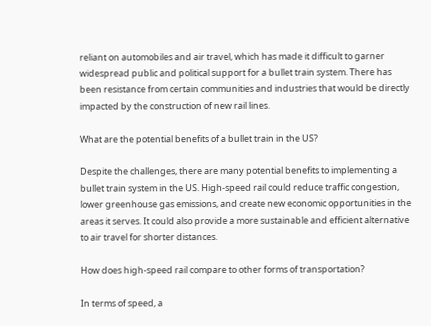reliant on automobiles and air travel, which has made it difficult to garner widespread public and political support for a bullet train system. There has been resistance from certain communities and industries that would be directly impacted by the construction of new rail lines.

What are the potential benefits of a bullet train in the US?

Despite the challenges, there are many potential benefits to implementing a bullet train system in the US. High-speed rail could reduce traffic congestion, lower greenhouse gas emissions, and create new economic opportunities in the areas it serves. It could also provide a more sustainable and efficient alternative to air travel for shorter distances.

How does high-speed rail compare to other forms of transportation?

In terms of speed, a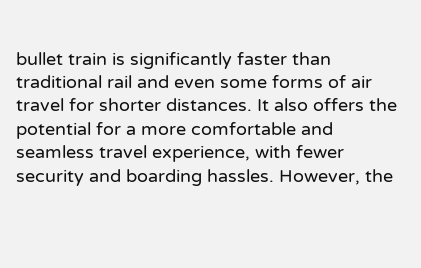bullet train is significantly faster than traditional rail and even some forms of air travel for shorter distances. It also offers the potential for a more comfortable and seamless travel experience, with fewer security and boarding hassles. However, the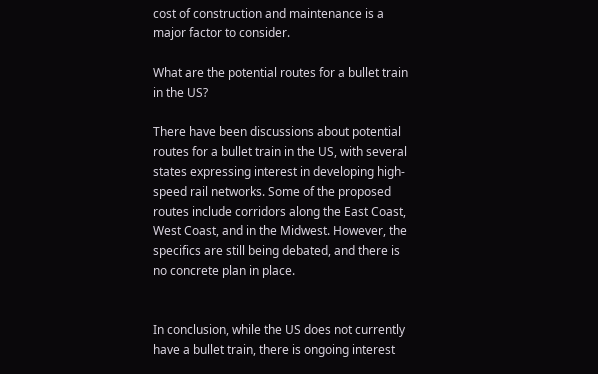cost of construction and maintenance is a major factor to consider.

What are the potential routes for a bullet train in the US?

There have been discussions about potential routes for a bullet train in the US, with several states expressing interest in developing high-speed rail networks. Some of the proposed routes include corridors along the East Coast, West Coast, and in the Midwest. However, the specifics are still being debated, and there is no concrete plan in place.


In conclusion, while the US does not currently have a bullet train, there is ongoing interest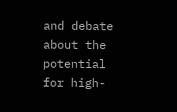and debate about the potential for high-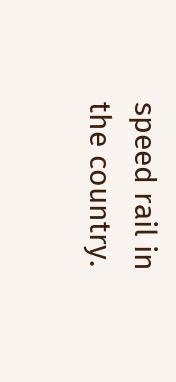speed rail in the country.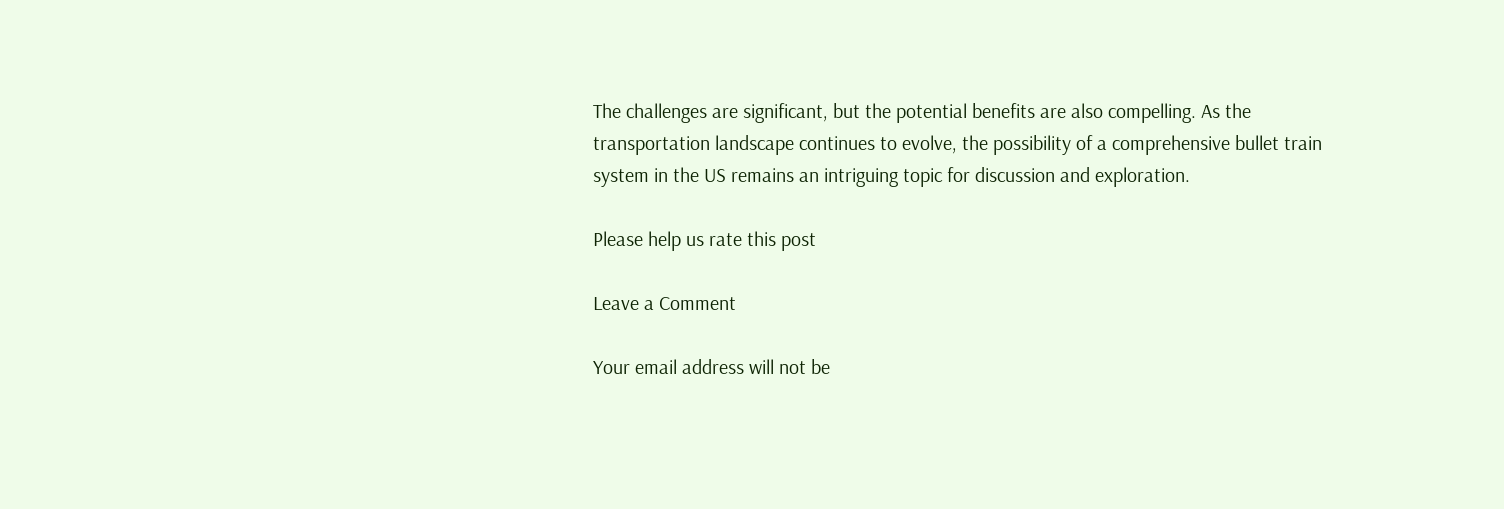The challenges are significant, but the potential benefits are also compelling. As the transportation landscape continues to evolve, the possibility of a comprehensive bullet train system in the US remains an intriguing topic for discussion and exploration.

Please help us rate this post

Leave a Comment

Your email address will not be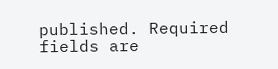published. Required fields are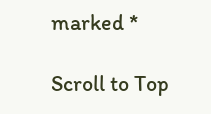marked *

Scroll to Top